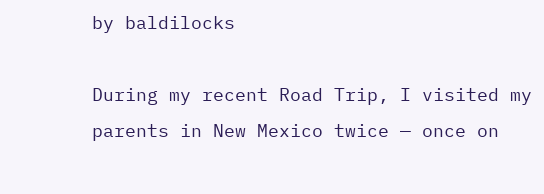by baldilocks

During my recent Road Trip, I visited my parents in New Mexico twice — once on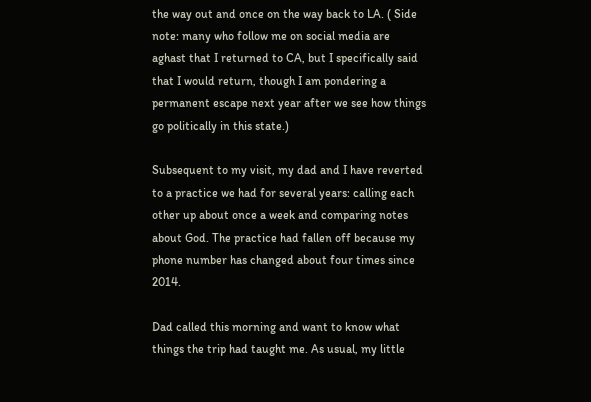the way out and once on the way back to LA. ( Side note: many who follow me on social media are aghast that I returned to CA, but I specifically said that I would return, though I am pondering a permanent escape next year after we see how things go politically in this state.)

Subsequent to my visit, my dad and I have reverted to a practice we had for several years: calling each other up about once a week and comparing notes about God. The practice had fallen off because my phone number has changed about four times since 2014.

Dad called this morning and want to know what things the trip had taught me. As usual, my little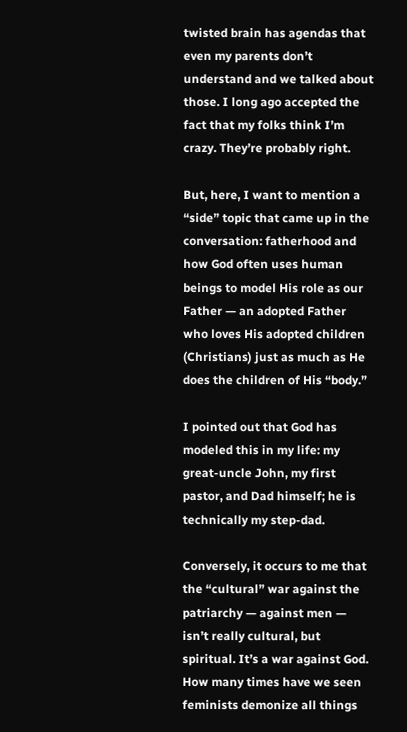twisted brain has agendas that even my parents don’t understand and we talked about those. I long ago accepted the fact that my folks think I’m crazy. They’re probably right.

But, here, I want to mention a “side” topic that came up in the conversation: fatherhood and how God often uses human beings to model His role as our Father — an adopted Father who loves His adopted children (Christians) just as much as He does the children of His “body.”

I pointed out that God has modeled this in my life: my great-uncle John, my first pastor, and Dad himself; he is technically my step-dad.

Conversely, it occurs to me that the “cultural” war against the patriarchy — against men — isn’t really cultural, but spiritual. It’s a war against God. How many times have we seen feminists demonize all things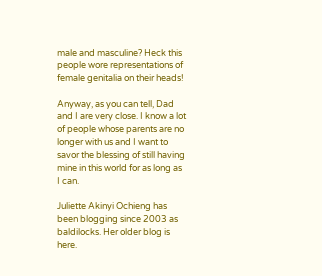male and masculine? Heck this people wore representations of female genitalia on their heads!

Anyway, as you can tell, Dad and I are very close. I know a lot of people whose parents are no longer with us and I want to savor the blessing of still having mine in this world for as long as I can.

Juliette Akinyi Ochieng has been blogging since 2003 as baldilocks. Her older blog is here.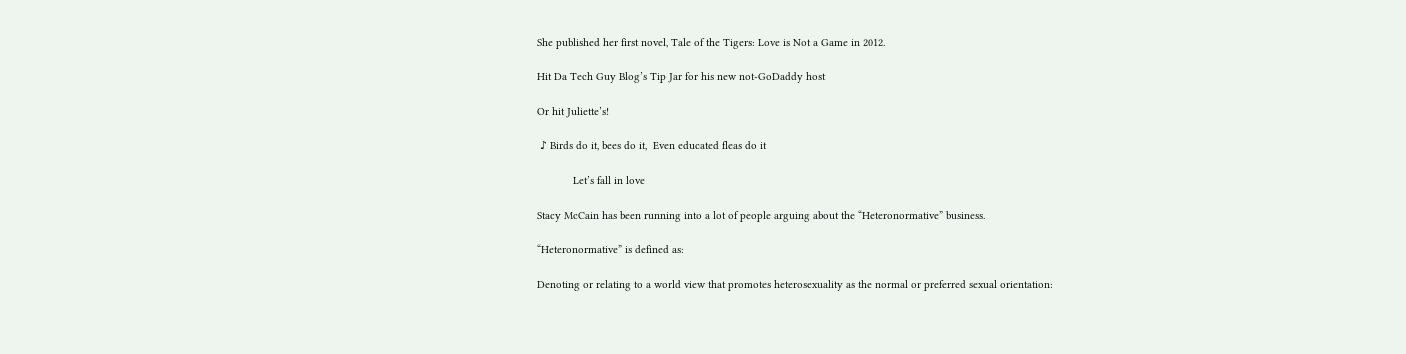She published her first novel, Tale of the Tigers: Love is Not a Game in 2012.

Hit Da Tech Guy Blog’s Tip Jar for his new not-GoDaddy host

Or hit Juliette’s!

 ♪ Birds do it, bees do it,  Even educated fleas do it

            Let’s fall in love

Stacy McCain has been running into a lot of people arguing about the “Heteronormative” business.

“Heteronormative” is defined as:

Denoting or relating to a world view that promotes heterosexuality as the normal or preferred sexual orientation: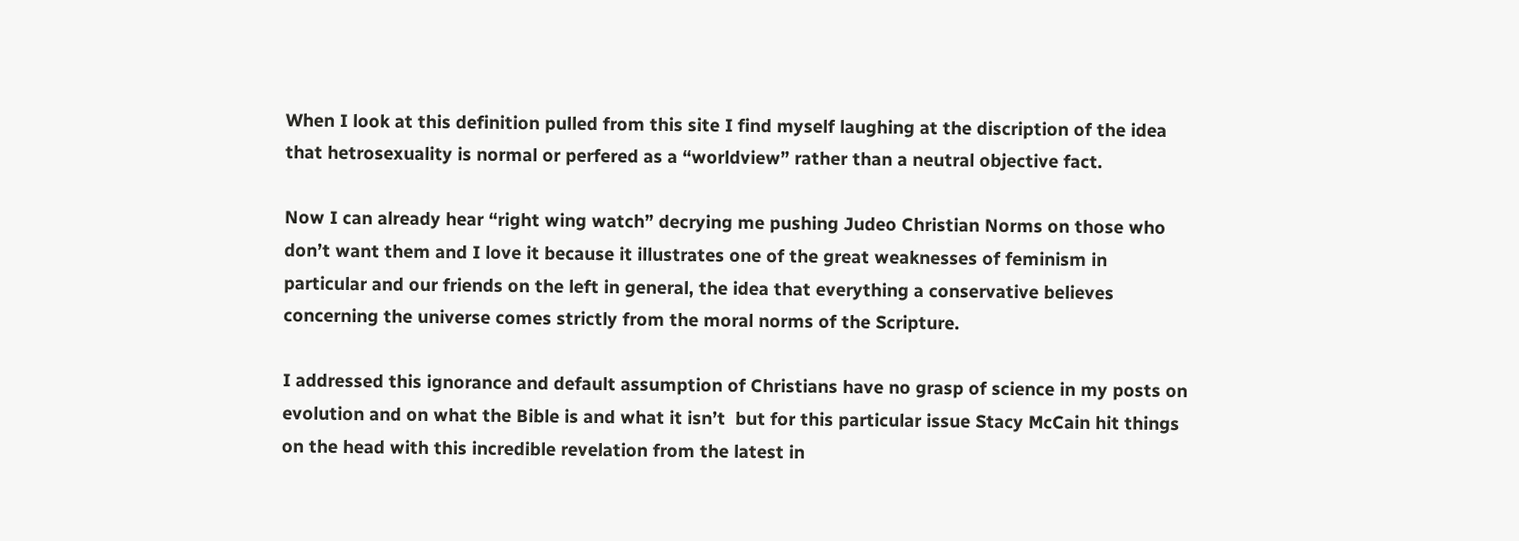When I look at this definition pulled from this site I find myself laughing at the discription of the idea that hetrosexuality is normal or perfered as a “worldview” rather than a neutral objective fact.

Now I can already hear “right wing watch” decrying me pushing Judeo Christian Norms on those who don’t want them and I love it because it illustrates one of the great weaknesses of feminism in particular and our friends on the left in general, the idea that everything a conservative believes concerning the universe comes strictly from the moral norms of the Scripture.

I addressed this ignorance and default assumption of Christians have no grasp of science in my posts on evolution and on what the Bible is and what it isn’t  but for this particular issue Stacy McCain hit things on the head with this incredible revelation from the latest in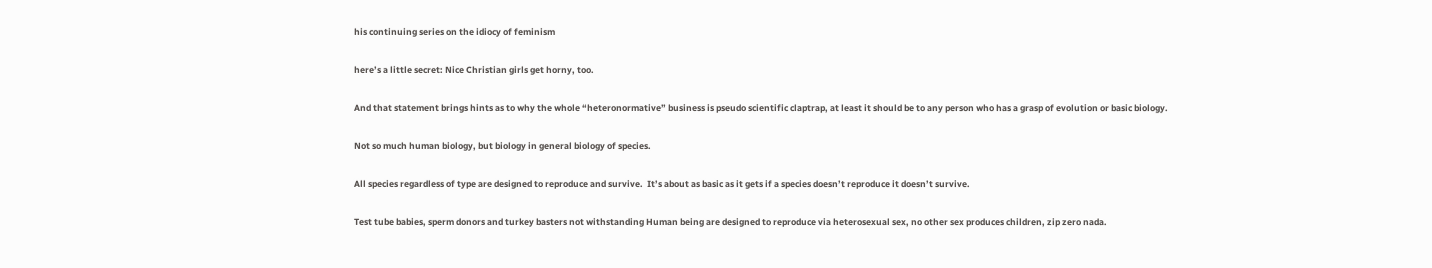his continuing series on the idiocy of feminism

here’s a little secret: Nice Christian girls get horny, too.

And that statement brings hints as to why the whole “heteronormative” business is pseudo scientific claptrap, at least it should be to any person who has a grasp of evolution or basic biology.

Not so much human biology, but biology in general biology of species.

All species regardless of type are designed to reproduce and survive.  It’s about as basic as it gets if a species doesn’t reproduce it doesn’t survive.

Test tube babies, sperm donors and turkey basters not withstanding Human being are designed to reproduce via heterosexual sex, no other sex produces children, zip zero nada.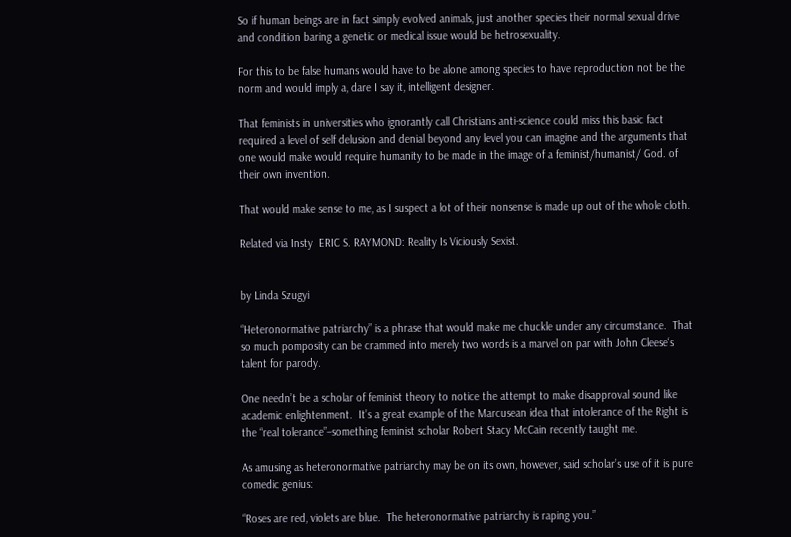So if human beings are in fact simply evolved animals, just another species their normal sexual drive and condition baring a genetic or medical issue would be hetrosexuality.

For this to be false humans would have to be alone among species to have reproduction not be the norm and would imply a, dare I say it, intelligent designer.

That feminists in universities who ignorantly call Christians anti-science could miss this basic fact required a level of self delusion and denial beyond any level you can imagine and the arguments that one would make would require humanity to be made in the image of a feminist/humanist/ God. of their own invention.

That would make sense to me, as I suspect a lot of their nonsense is made up out of the whole cloth.

Related via Insty  ERIC S. RAYMOND: Reality Is Viciously Sexist.


by Linda Szugyi

“Heteronormative patriarchy” is a phrase that would make me chuckle under any circumstance.  That so much pomposity can be crammed into merely two words is a marvel on par with John Cleese‘s talent for parody.

One needn’t be a scholar of feminist theory to notice the attempt to make disapproval sound like academic enlightenment.  It’s a great example of the Marcusean idea that intolerance of the Right is the “real tolerance”–something feminist scholar Robert Stacy McCain recently taught me.

As amusing as heteronormative patriarchy may be on its own, however, said scholar’s use of it is pure comedic genius:

“Roses are red, violets are blue.  The heteronormative patriarchy is raping you.”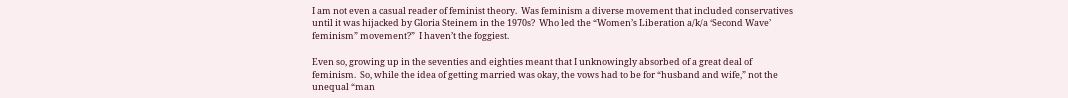I am not even a casual reader of feminist theory.  Was feminism a diverse movement that included conservatives until it was hijacked by Gloria Steinem in the 1970s?  Who led the “Women’s Liberation a/k/a ‘Second Wave’ feminism” movement?”  I haven’t the foggiest.

Even so, growing up in the seventies and eighties meant that I unknowingly absorbed of a great deal of feminism.  So, while the idea of getting married was okay, the vows had to be for “husband and wife,” not the unequal “man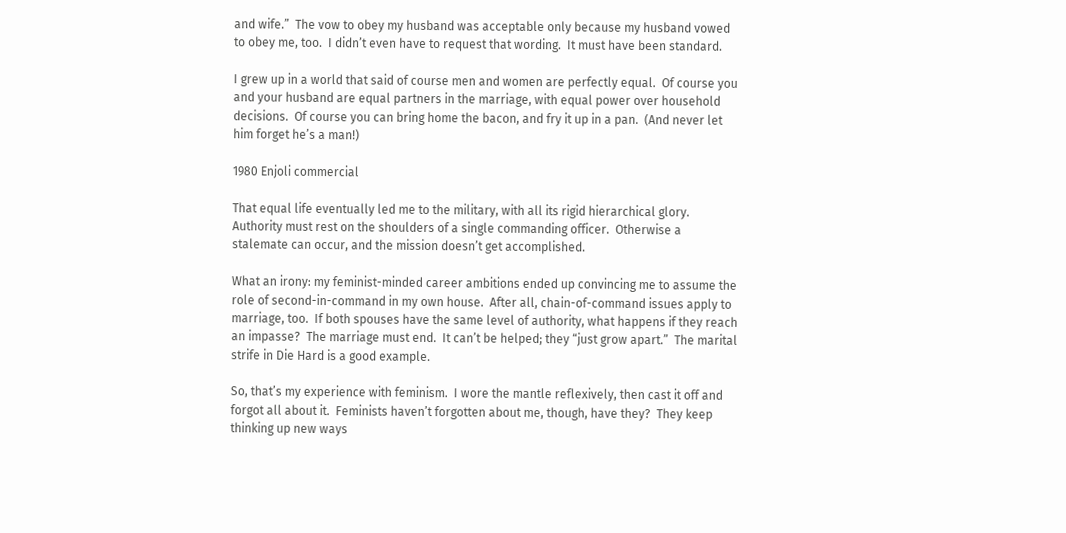and wife.”  The vow to obey my husband was acceptable only because my husband vowed to obey me, too.  I didn’t even have to request that wording.  It must have been standard.

I grew up in a world that said of course men and women are perfectly equal.  Of course you and your husband are equal partners in the marriage, with equal power over household decisions.  Of course you can bring home the bacon, and fry it up in a pan.  (And never let him forget he’s a man!)

1980 Enjoli commercial

That equal life eventually led me to the military, with all its rigid hierarchical glory.  Authority must rest on the shoulders of a single commanding officer.  Otherwise a stalemate can occur, and the mission doesn’t get accomplished.

What an irony: my feminist-minded career ambitions ended up convincing me to assume the role of second-in-command in my own house.  After all, chain-of-command issues apply to marriage, too.  If both spouses have the same level of authority, what happens if they reach an impasse?  The marriage must end.  It can’t be helped; they “just grow apart.”  The marital strife in Die Hard is a good example.

So, that’s my experience with feminism.  I wore the mantle reflexively, then cast it off and forgot all about it.  Feminists haven’t forgotten about me, though, have they?  They keep thinking up new ways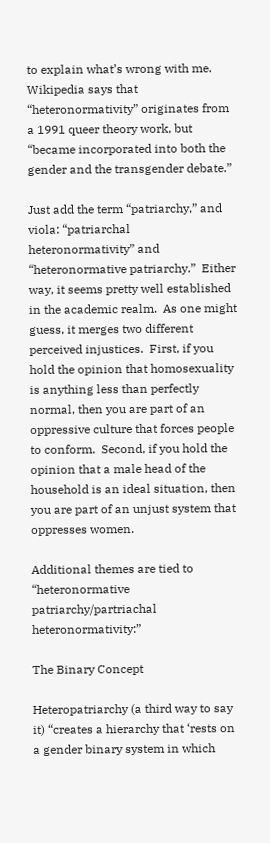to explain what’s wrong with me.  Wikipedia says that “heteronormativity” originates from a 1991 queer theory work, but “became incorporated into both the gender and the transgender debate.”

Just add the term “patriarchy,” and viola: “patriarchal heteronormativity” and “heteronormative patriarchy.”  Either way, it seems pretty well established in the academic realm.  As one might guess, it merges two different perceived injustices.  First, if you hold the opinion that homosexuality is anything less than perfectly normal, then you are part of an oppressive culture that forces people to conform.  Second, if you hold the opinion that a male head of the household is an ideal situation, then you are part of an unjust system that oppresses women.

Additional themes are tied to “heteronormative patriarchy/partriachal heteronormativity:”

The Binary Concept

Heteropatriarchy (a third way to say it) “creates a hierarchy that ‘rests on a gender binary system in which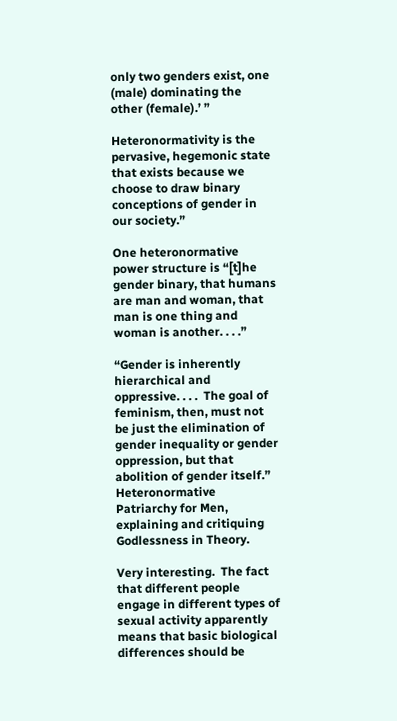only two genders exist, one (male) dominating the other (female).’ ”

Heteronormativity is the pervasive, hegemonic state that exists because we choose to draw binary conceptions of gender in our society.”

One heteronormative power structure is “[t]he gender binary, that humans are man and woman, that man is one thing and woman is another. . . .”

“Gender is inherently hierarchical and oppressive. . . .  The goal of feminism, then, must not be just the elimination of gender inequality or gender oppression, but that abolition of gender itself.”  Heteronormative Patriarchy for Men, explaining and critiquing Godlessness in Theory.

Very interesting.  The fact that different people engage in different types of sexual activity apparently means that basic biological differences should be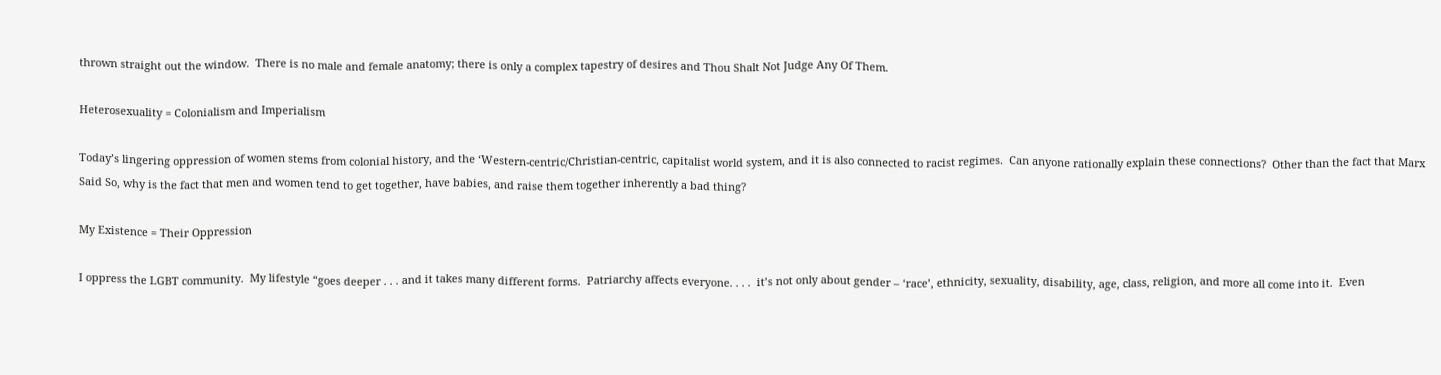thrown straight out the window.  There is no male and female anatomy; there is only a complex tapestry of desires and Thou Shalt Not Judge Any Of Them.

Heterosexuality = Colonialism and Imperialism

Today’s lingering oppression of women stems from colonial history, and the ‘Western-centric/Christian-centric, capitalist world system, and it is also connected to racist regimes.  Can anyone rationally explain these connections?  Other than the fact that Marx Said So, why is the fact that men and women tend to get together, have babies, and raise them together inherently a bad thing?

My Existence = Their Oppression

I oppress the LGBT community.  My lifestyle “goes deeper . . . and it takes many different forms.  Patriarchy affects everyone. . . .  it’s not only about gender – ‘race’, ethnicity, sexuality, disability, age, class, religion, and more all come into it.  Even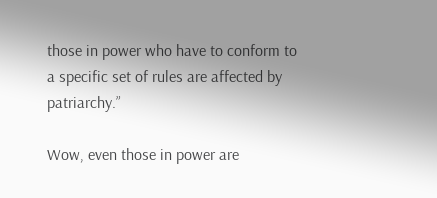those in power who have to conform to a specific set of rules are affected by patriarchy.”

Wow, even those in power are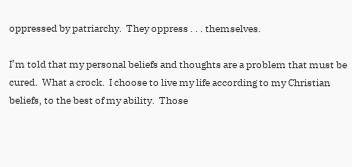oppressed by patriarchy.  They oppress . . . themselves.

I’m told that my personal beliefs and thoughts are a problem that must be cured.  What a crock.  I choose to live my life according to my Christian beliefs, to the best of my ability.  Those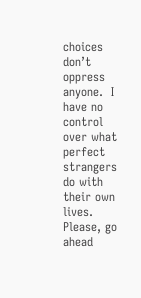choices don’t oppress anyone.  I have no control over what perfect strangers do with their own lives.  Please, go ahead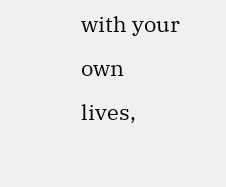with your own lives,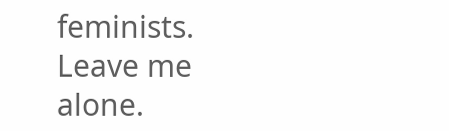feminists.  Leave me alone.